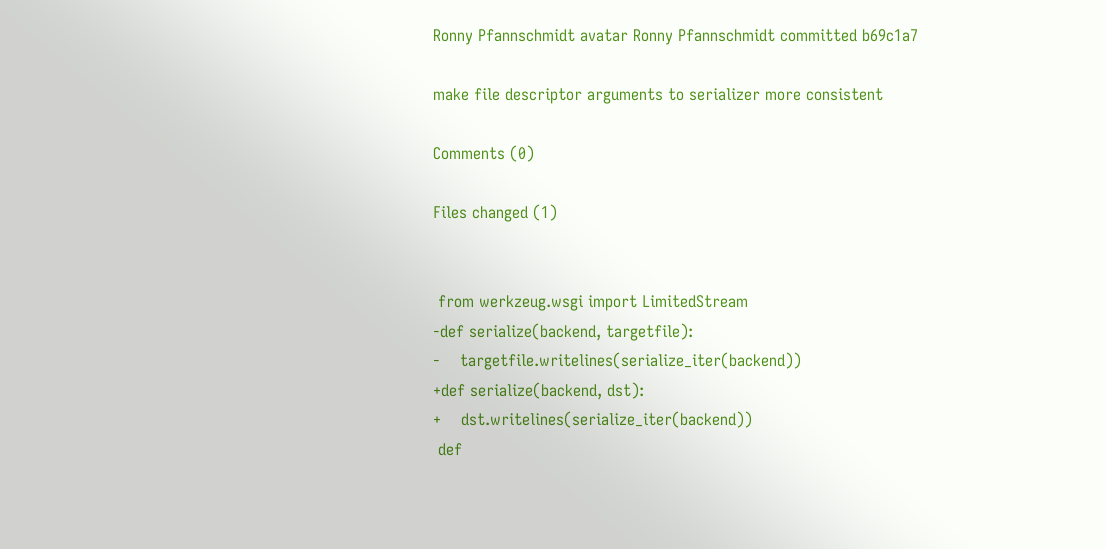Ronny Pfannschmidt avatar Ronny Pfannschmidt committed b69c1a7

make file descriptor arguments to serializer more consistent

Comments (0)

Files changed (1)


 from werkzeug.wsgi import LimitedStream
-def serialize(backend, targetfile):
-    targetfile.writelines(serialize_iter(backend))
+def serialize(backend, dst):
+    dst.writelines(serialize_iter(backend))
 def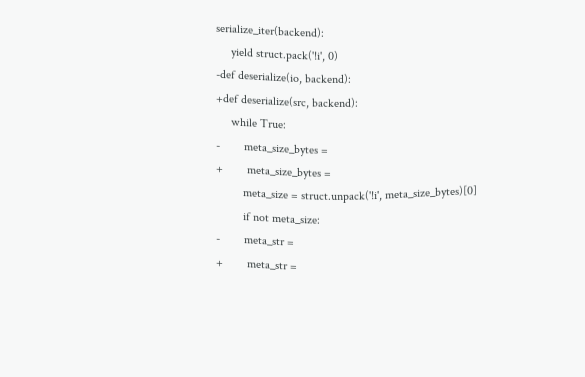serialize_iter(backend):
     yield struct.pack('!i', 0)
-def deserialize(io, backend):
+def deserialize(src, backend):
     while True:
-        meta_size_bytes =
+        meta_size_bytes =
         meta_size = struct.unpack('!i', meta_size_bytes)[0]
         if not meta_size:
-        meta_str =
+        meta_str =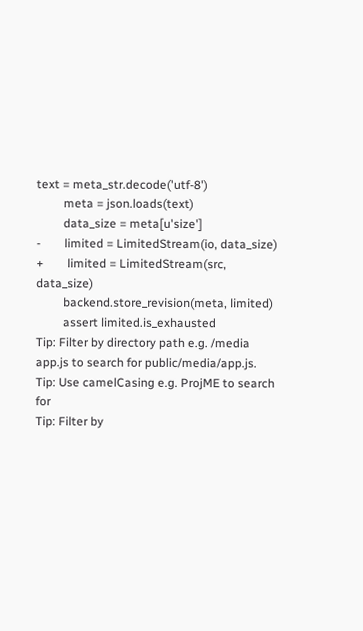text = meta_str.decode('utf-8')
         meta = json.loads(text)
         data_size = meta[u'size']
-        limited = LimitedStream(io, data_size)
+        limited = LimitedStream(src, data_size)
         backend.store_revision(meta, limited)
         assert limited.is_exhausted
Tip: Filter by directory path e.g. /media app.js to search for public/media/app.js.
Tip: Use camelCasing e.g. ProjME to search for
Tip: Filter by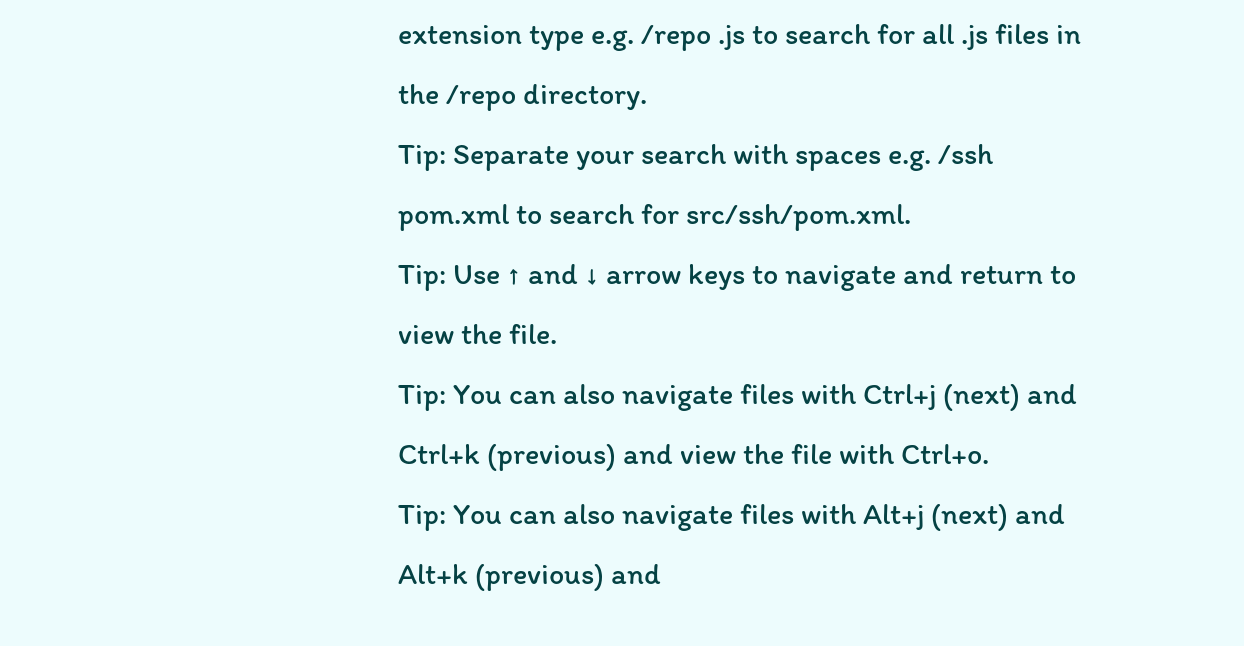extension type e.g. /repo .js to search for all .js files in the /repo directory.
Tip: Separate your search with spaces e.g. /ssh pom.xml to search for src/ssh/pom.xml.
Tip: Use ↑ and ↓ arrow keys to navigate and return to view the file.
Tip: You can also navigate files with Ctrl+j (next) and Ctrl+k (previous) and view the file with Ctrl+o.
Tip: You can also navigate files with Alt+j (next) and Alt+k (previous) and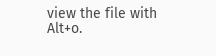view the file with Alt+o.